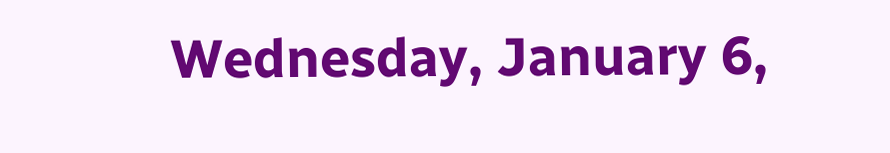Wednesday, January 6,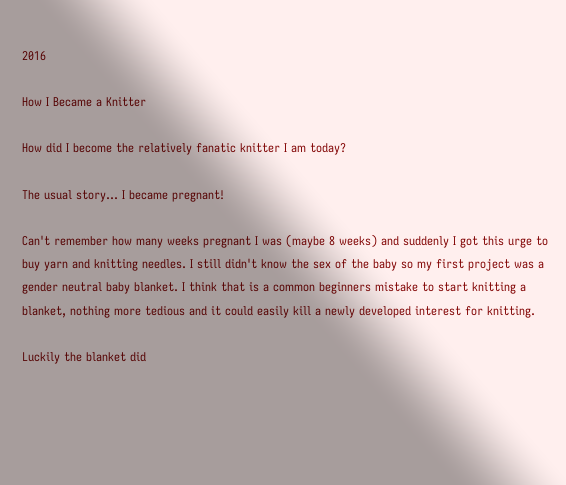2016

How I Became a Knitter

How did I become the relatively fanatic knitter I am today?

The usual story... I became pregnant!

Can't remember how many weeks pregnant I was (maybe 8 weeks) and suddenly I got this urge to buy yarn and knitting needles. I still didn't know the sex of the baby so my first project was a gender neutral baby blanket. I think that is a common beginners mistake to start knitting a blanket, nothing more tedious and it could easily kill a newly developed interest for knitting.

Luckily the blanket did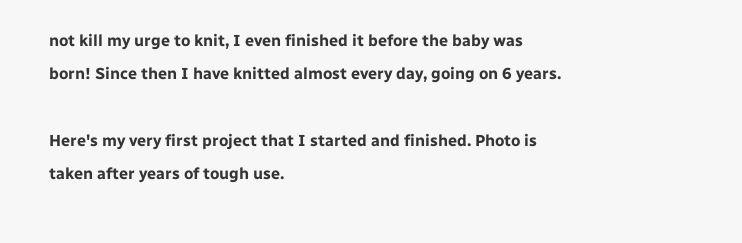not kill my urge to knit, I even finished it before the baby was born! Since then I have knitted almost every day, going on 6 years.

Here's my very first project that I started and finished. Photo is taken after years of tough use.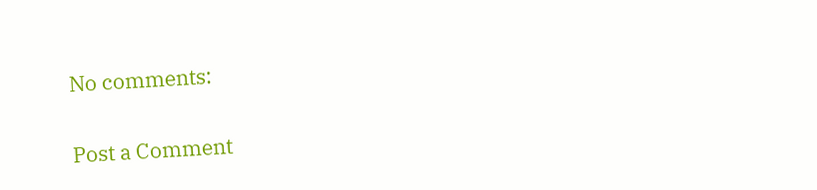No comments:

Post a Comment